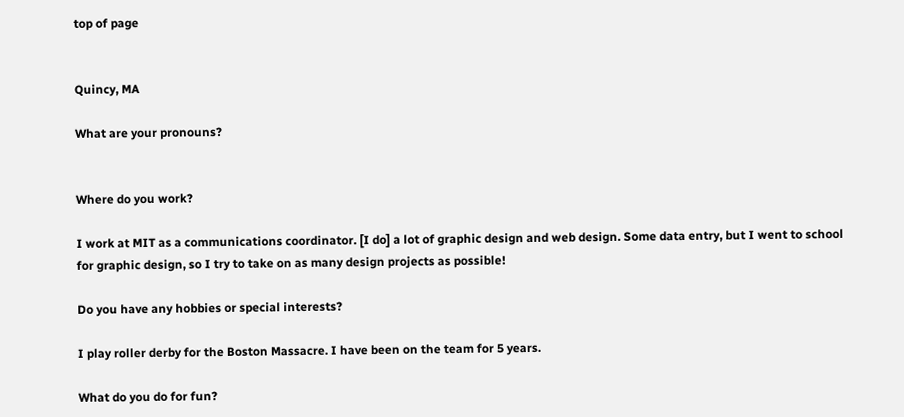top of page


Quincy, MA

What are your pronouns?


Where do you work?

I work at MIT as a communications coordinator. [I do] a lot of graphic design and web design. Some data entry, but I went to school for graphic design, so I try to take on as many design projects as possible!

Do you have any hobbies or special interests?

I play roller derby for the Boston Massacre. I have been on the team for 5 years.

What do you do for fun?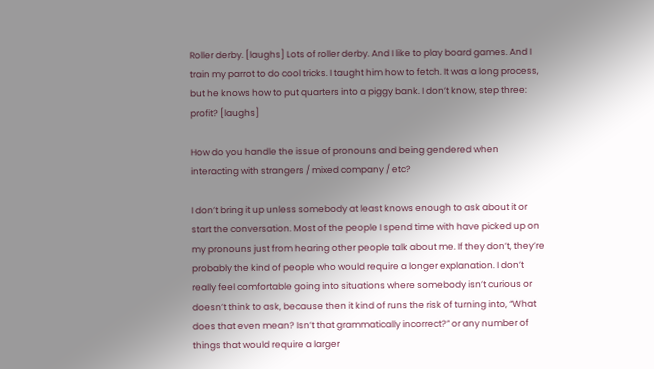Roller derby. [laughs] Lots of roller derby. And I like to play board games. And I train my parrot to do cool tricks. I taught him how to fetch. It was a long process, but he knows how to put quarters into a piggy bank. I don’t know, step three: profit? [laughs]

How do you handle the issue of pronouns and being gendered when interacting with strangers / mixed company / etc?

I don’t bring it up unless somebody at least knows enough to ask about it or start the conversation. Most of the people I spend time with have picked up on my pronouns just from hearing other people talk about me. If they don’t, they’re probably the kind of people who would require a longer explanation. I don’t really feel comfortable going into situations where somebody isn’t curious or doesn’t think to ask, because then it kind of runs the risk of turning into, “What does that even mean? Isn’t that grammatically incorrect?” or any number of things that would require a larger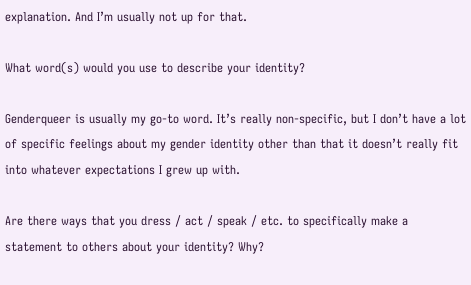explanation. And I’m usually not up for that.

What word(s) would you use to describe your identity?

Genderqueer is usually my go-to word. It’s really non-specific, but I don’t have a lot of specific feelings about my gender identity other than that it doesn’t really fit into whatever expectations I grew up with.

Are there ways that you dress / act / speak / etc. to specifically make a statement to others about your identity? Why?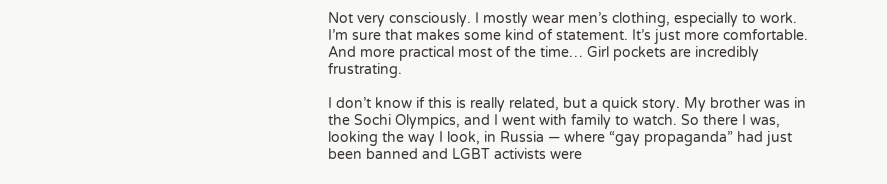Not very consciously. I mostly wear men’s clothing, especially to work. I’m sure that makes some kind of statement. It’s just more comfortable. And more practical most of the time… Girl pockets are incredibly frustrating.

I don’t know if this is really related, but a quick story. My brother was in the Sochi Olympics, and I went with family to watch. So there I was, looking the way I look, in Russia — where “gay propaganda” had just been banned and LGBT activists were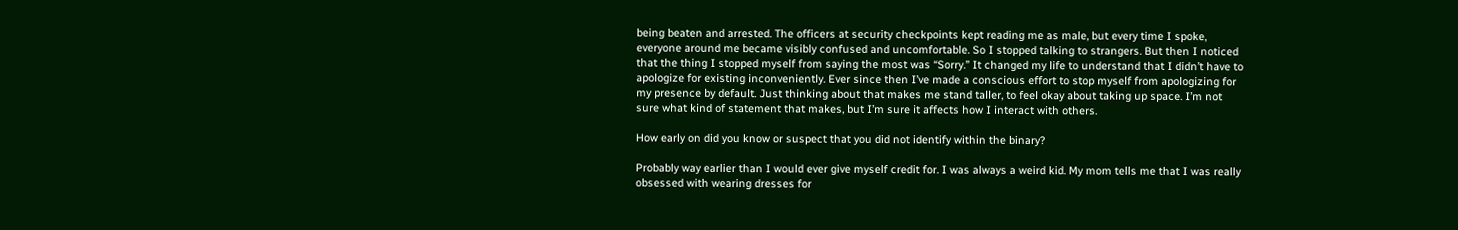being beaten and arrested. The officers at security checkpoints kept reading me as male, but every time I spoke, everyone around me became visibly confused and uncomfortable. So I stopped talking to strangers. But then I noticed that the thing I stopped myself from saying the most was “Sorry.” It changed my life to understand that I didn’t have to apologize for existing inconveniently. Ever since then I’ve made a conscious effort to stop myself from apologizing for my presence by default. Just thinking about that makes me stand taller, to feel okay about taking up space. I’m not sure what kind of statement that makes, but I’m sure it affects how I interact with others.

How early on did you know or suspect that you did not identify within the binary?

Probably way earlier than I would ever give myself credit for. I was always a weird kid. My mom tells me that I was really obsessed with wearing dresses for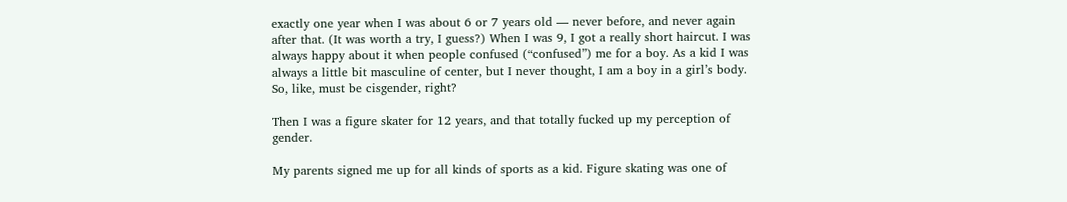exactly one year when I was about 6 or 7 years old — never before, and never again after that. (It was worth a try, I guess?) When I was 9, I got a really short haircut. I was always happy about it when people confused (“confused”) me for a boy. As a kid I was always a little bit masculine of center, but I never thought, I am a boy in a girl’s body. So, like, must be cisgender, right?

Then I was a figure skater for 12 years, and that totally fucked up my perception of gender.

My parents signed me up for all kinds of sports as a kid. Figure skating was one of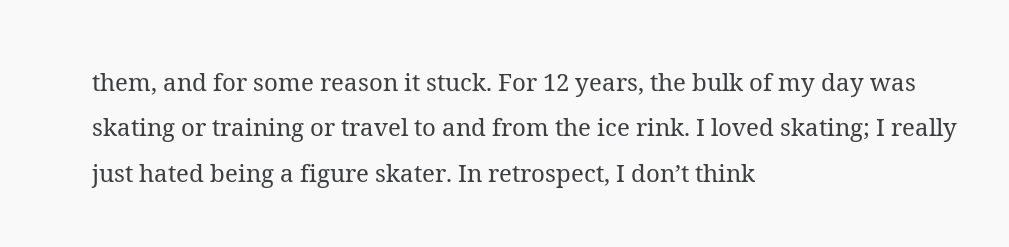them, and for some reason it stuck. For 12 years, the bulk of my day was skating or training or travel to and from the ice rink. I loved skating; I really just hated being a figure skater. In retrospect, I don’t think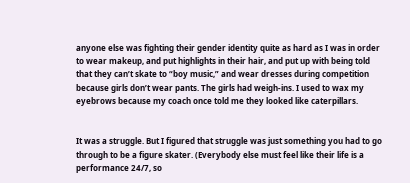anyone else was fighting their gender identity quite as hard as I was in order to wear makeup, and put highlights in their hair, and put up with being told that they can’t skate to “boy music,” and wear dresses during competition because girls don’t wear pants. The girls had weigh-ins. I used to wax my eyebrows because my coach once told me they looked like caterpillars.


It was a struggle. But I figured that struggle was just something you had to go through to be a figure skater. (Everybody else must feel like their life is a performance 24/7, so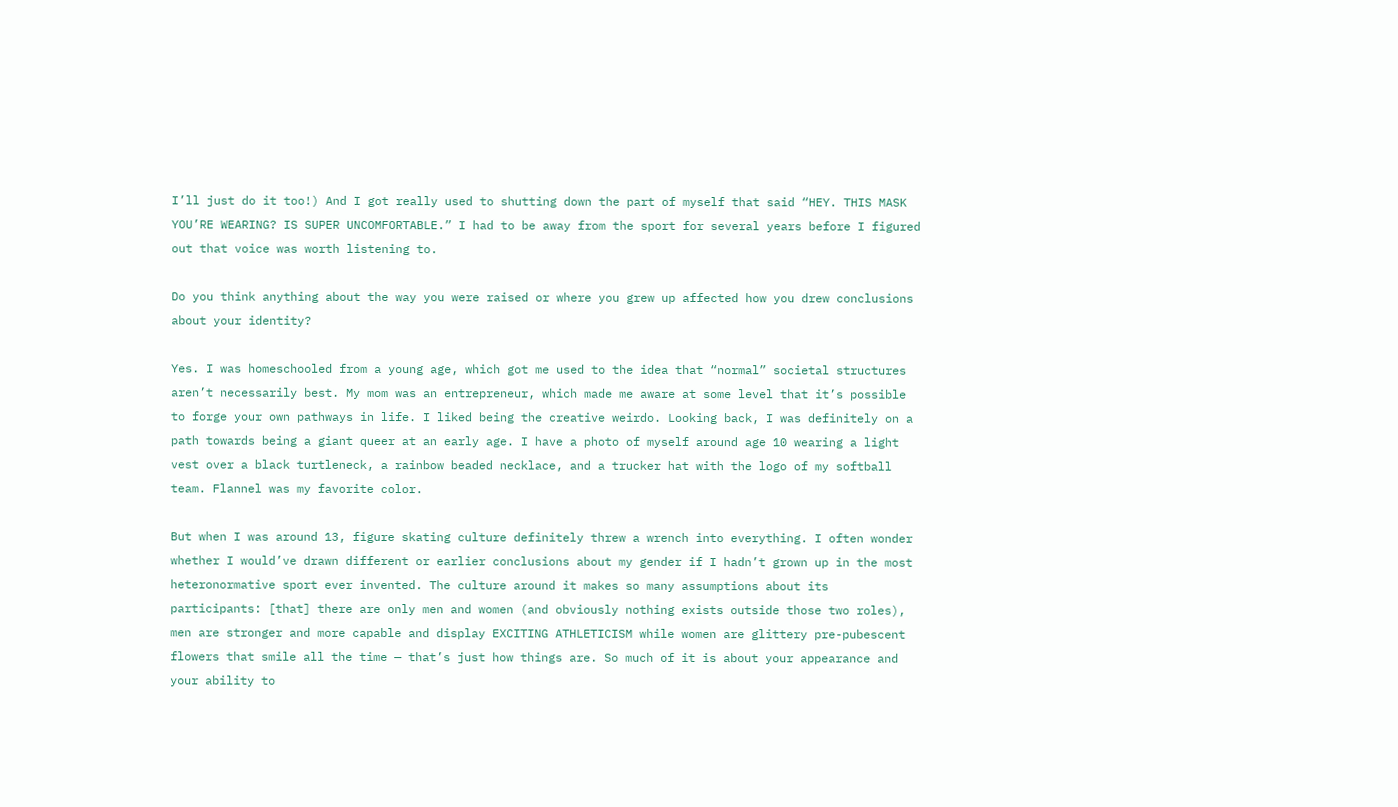I’ll just do it too!) And I got really used to shutting down the part of myself that said “HEY. THIS MASK YOU’RE WEARING? IS SUPER UNCOMFORTABLE.” I had to be away from the sport for several years before I figured out that voice was worth listening to.

Do you think anything about the way you were raised or where you grew up affected how you drew conclusions about your identity?

Yes. I was homeschooled from a young age, which got me used to the idea that “normal” societal structures aren’t necessarily best. My mom was an entrepreneur, which made me aware at some level that it’s possible to forge your own pathways in life. I liked being the creative weirdo. Looking back, I was definitely on a path towards being a giant queer at an early age. I have a photo of myself around age 10 wearing a light vest over a black turtleneck, a rainbow beaded necklace, and a trucker hat with the logo of my softball team. Flannel was my favorite color.

But when I was around 13, figure skating culture definitely threw a wrench into everything. I often wonder whether I would’ve drawn different or earlier conclusions about my gender if I hadn’t grown up in the most heteronormative sport ever invented. The culture around it makes so many assumptions about its participants: [that] there are only men and women (and obviously nothing exists outside those two roles), men are stronger and more capable and display EXCITING ATHLETICISM while women are glittery pre-pubescent flowers that smile all the time — that’s just how things are. So much of it is about your appearance and your ability to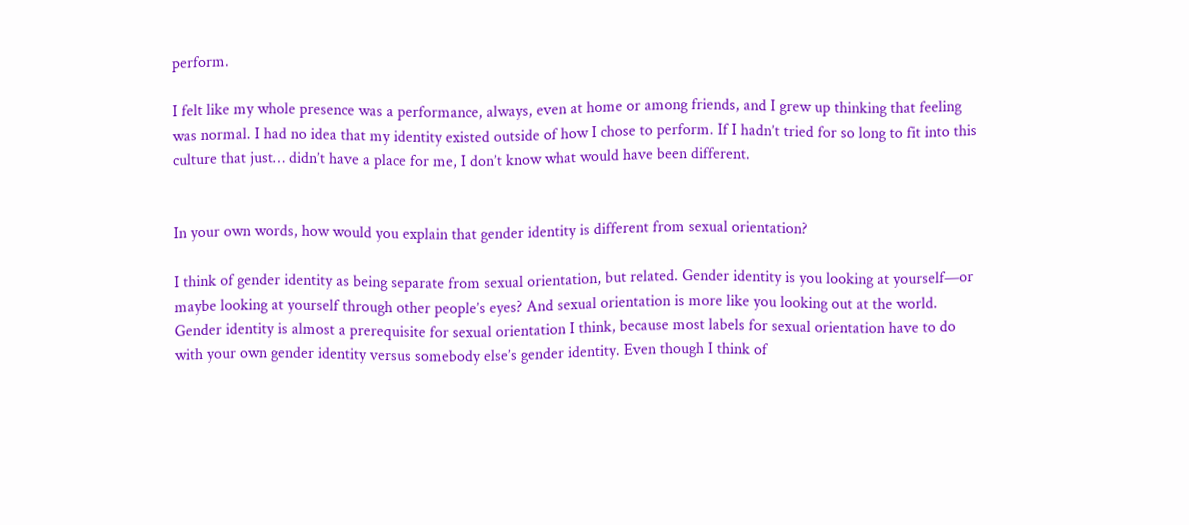perform.

I felt like my whole presence was a performance, always, even at home or among friends, and I grew up thinking that feeling was normal. I had no idea that my identity existed outside of how I chose to perform. If I hadn’t tried for so long to fit into this culture that just… didn’t have a place for me, I don’t know what would have been different.


In your own words, how would you explain that gender identity is different from sexual orientation?

I think of gender identity as being separate from sexual orientation, but related. Gender identity is you looking at yourself—or maybe looking at yourself through other people’s eyes? And sexual orientation is more like you looking out at the world. Gender identity is almost a prerequisite for sexual orientation I think, because most labels for sexual orientation have to do with your own gender identity versus somebody else’s gender identity. Even though I think of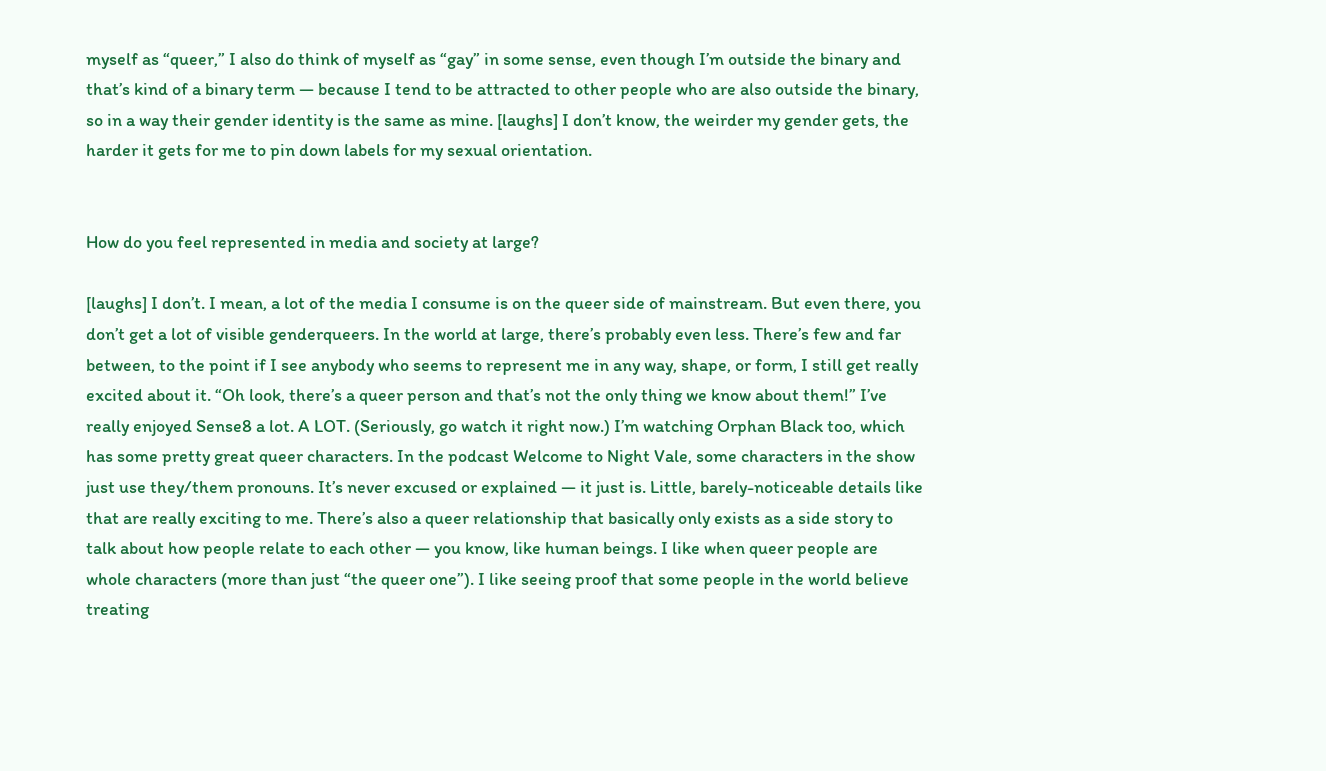myself as “queer,” I also do think of myself as “gay” in some sense, even though I’m outside the binary and that’s kind of a binary term — because I tend to be attracted to other people who are also outside the binary, so in a way their gender identity is the same as mine. [laughs] I don’t know, the weirder my gender gets, the harder it gets for me to pin down labels for my sexual orientation.


How do you feel represented in media and society at large?

[laughs] I don’t. I mean, a lot of the media I consume is on the queer side of mainstream. But even there, you don’t get a lot of visible genderqueers. In the world at large, there’s probably even less. There’s few and far between, to the point if I see anybody who seems to represent me in any way, shape, or form, I still get really excited about it. “Oh look, there’s a queer person and that’s not the only thing we know about them!” I’ve really enjoyed Sense8 a lot. A LOT. (Seriously, go watch it right now.) I’m watching Orphan Black too, which has some pretty great queer characters. In the podcast Welcome to Night Vale, some characters in the show just use they/them pronouns. It’s never excused or explained — it just is. Little, barely-noticeable details like that are really exciting to me. There’s also a queer relationship that basically only exists as a side story to talk about how people relate to each other — you know, like human beings. I like when queer people are whole characters (more than just “the queer one”). I like seeing proof that some people in the world believe treating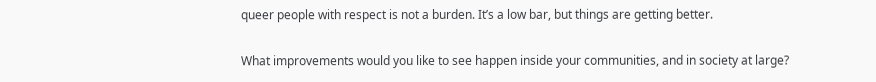queer people with respect is not a burden. It’s a low bar, but things are getting better.

What improvements would you like to see happen inside your communities, and in society at large?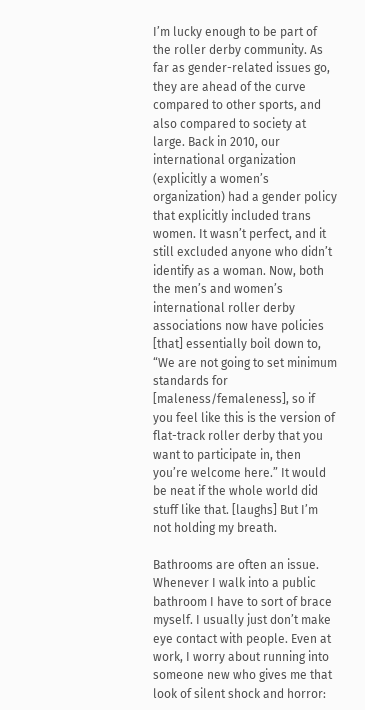I’m lucky enough to be part of the roller derby community. As far as gender-related issues go, they are ahead of the curve compared to other sports, and also compared to society at large. Back in 2010, our international organization (explicitly a women’s organization) had a gender policy that explicitly included trans women. It wasn’t perfect, and it still excluded anyone who didn’t identify as a woman. Now, both the men’s and women’s international roller derby associations now have policies [that] essentially boil down to, “We are not going to set minimum standards for [maleness/femaleness], so if you feel like this is the version of flat-track roller derby that you want to participate in, then you’re welcome here.” It would be neat if the whole world did stuff like that. [laughs] But I’m not holding my breath.

Bathrooms are often an issue. Whenever I walk into a public bathroom I have to sort of brace myself. I usually just don’t make eye contact with people. Even at work, I worry about running into someone new who gives me that look of silent shock and horror: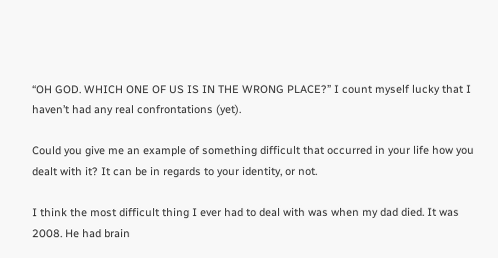“OH GOD. WHICH ONE OF US IS IN THE WRONG PLACE?” I count myself lucky that I haven’t had any real confrontations (yet).

Could you give me an example of something difficult that occurred in your life how you dealt with it? It can be in regards to your identity, or not.

I think the most difficult thing I ever had to deal with was when my dad died. It was 2008. He had brain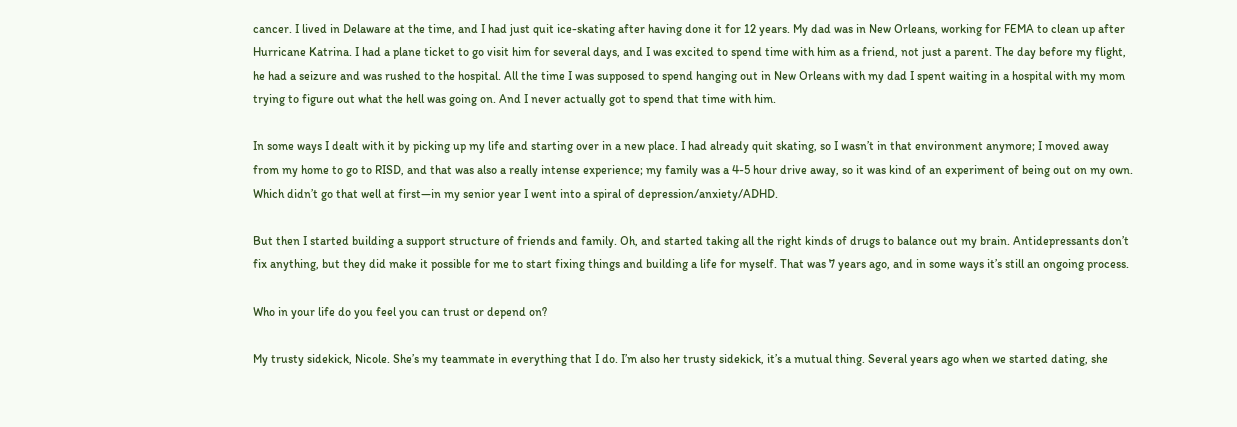cancer. I lived in Delaware at the time, and I had just quit ice-skating after having done it for 12 years. My dad was in New Orleans, working for FEMA to clean up after Hurricane Katrina. I had a plane ticket to go visit him for several days, and I was excited to spend time with him as a friend, not just a parent. The day before my flight, he had a seizure and was rushed to the hospital. All the time I was supposed to spend hanging out in New Orleans with my dad I spent waiting in a hospital with my mom trying to figure out what the hell was going on. And I never actually got to spend that time with him.

In some ways I dealt with it by picking up my life and starting over in a new place. I had already quit skating, so I wasn’t in that environment anymore; I moved away from my home to go to RISD, and that was also a really intense experience; my family was a 4-5 hour drive away, so it was kind of an experiment of being out on my own. Which didn’t go that well at first—in my senior year I went into a spiral of depression/anxiety/ADHD.

But then I started building a support structure of friends and family. Oh, and started taking all the right kinds of drugs to balance out my brain. Antidepressants don’t fix anything, but they did make it possible for me to start fixing things and building a life for myself. That was 7 years ago, and in some ways it’s still an ongoing process.

Who in your life do you feel you can trust or depend on?

My trusty sidekick, Nicole. She’s my teammate in everything that I do. I’m also her trusty sidekick, it’s a mutual thing. Several years ago when we started dating, she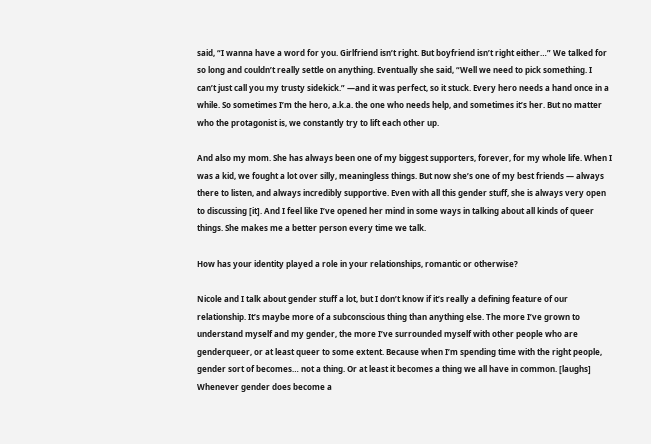said, “I wanna have a word for you. Girlfriend isn’t right. But boyfriend isn’t right either…” We talked for so long and couldn’t really settle on anything. Eventually she said, “Well we need to pick something. I can’t just call you my trusty sidekick.” —and it was perfect, so it stuck. Every hero needs a hand once in a while. So sometimes I’m the hero, a.k.a. the one who needs help, and sometimes it’s her. But no matter who the protagonist is, we constantly try to lift each other up.

And also my mom. She has always been one of my biggest supporters, forever, for my whole life. When I was a kid, we fought a lot over silly, meaningless things. But now she’s one of my best friends — always there to listen, and always incredibly supportive. Even with all this gender stuff, she is always very open to discussing [it]. And I feel like I’ve opened her mind in some ways in talking about all kinds of queer things. She makes me a better person every time we talk.

How has your identity played a role in your relationships, romantic or otherwise?

Nicole and I talk about gender stuff a lot, but I don’t know if it’s really a defining feature of our relationship. It’s maybe more of a subconscious thing than anything else. The more I’ve grown to understand myself and my gender, the more I’ve surrounded myself with other people who are genderqueer, or at least queer to some extent. Because when I’m spending time with the right people, gender sort of becomes… not a thing. Or at least it becomes a thing we all have in common. [laughs] Whenever gender does become a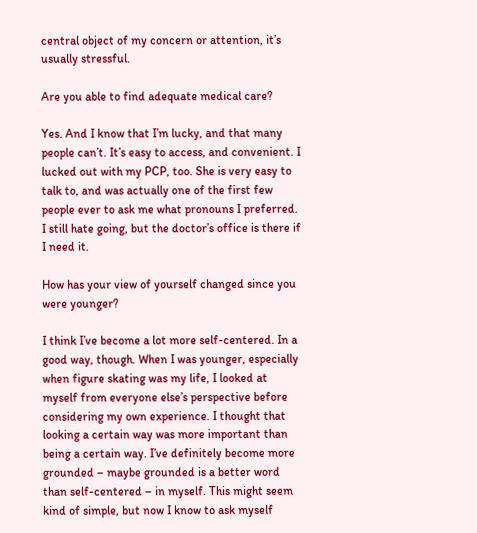central object of my concern or attention, it’s usually stressful.

Are you able to find adequate medical care?

Yes. And I know that I’m lucky, and that many people can’t. It’s easy to access, and convenient. I lucked out with my PCP, too. She is very easy to talk to, and was actually one of the first few people ever to ask me what pronouns I preferred. I still hate going, but the doctor’s office is there if I need it.

How has your view of yourself changed since you were younger?

I think I’ve become a lot more self-centered. In a good way, though. When I was younger, especially when figure skating was my life, I looked at myself from everyone else’s perspective before considering my own experience. I thought that looking a certain way was more important than being a certain way. I’ve definitely become more grounded – maybe grounded is a better word than self-centered – in myself. This might seem kind of simple, but now I know to ask myself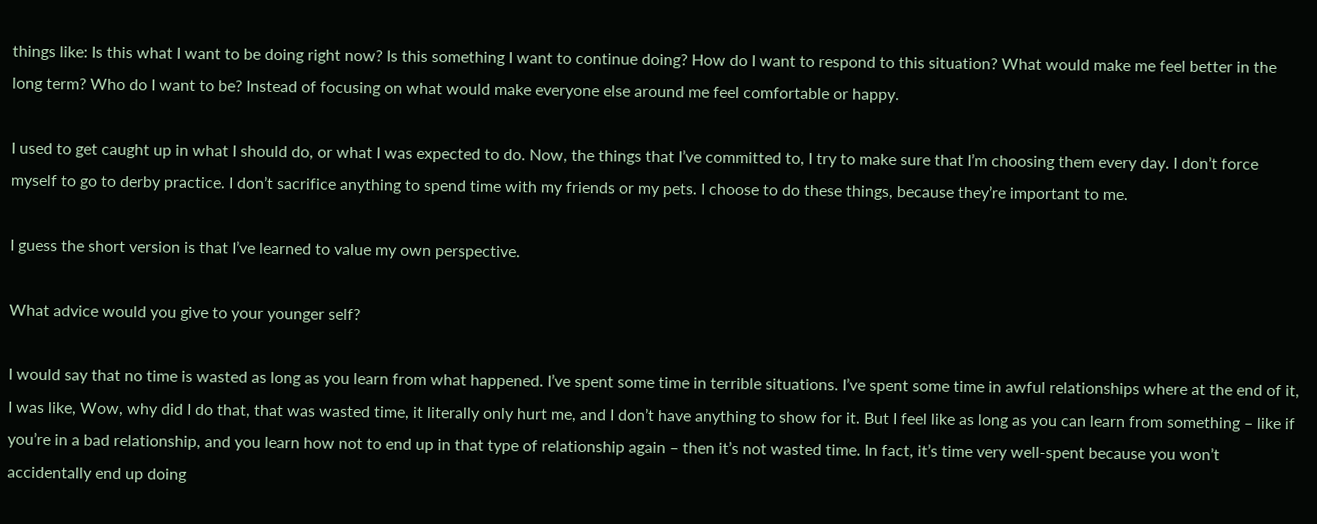things like: Is this what I want to be doing right now? Is this something I want to continue doing? How do I want to respond to this situation? What would make me feel better in the long term? Who do I want to be? Instead of focusing on what would make everyone else around me feel comfortable or happy.

I used to get caught up in what I should do, or what I was expected to do. Now, the things that I’ve committed to, I try to make sure that I’m choosing them every day. I don’t force myself to go to derby practice. I don’t sacrifice anything to spend time with my friends or my pets. I choose to do these things, because they’re important to me.

I guess the short version is that I’ve learned to value my own perspective.

What advice would you give to your younger self?

I would say that no time is wasted as long as you learn from what happened. I’ve spent some time in terrible situations. I’ve spent some time in awful relationships where at the end of it, I was like, Wow, why did I do that, that was wasted time, it literally only hurt me, and I don’t have anything to show for it. But I feel like as long as you can learn from something – like if you’re in a bad relationship, and you learn how not to end up in that type of relationship again – then it’s not wasted time. In fact, it’s time very well-spent because you won’t accidentally end up doing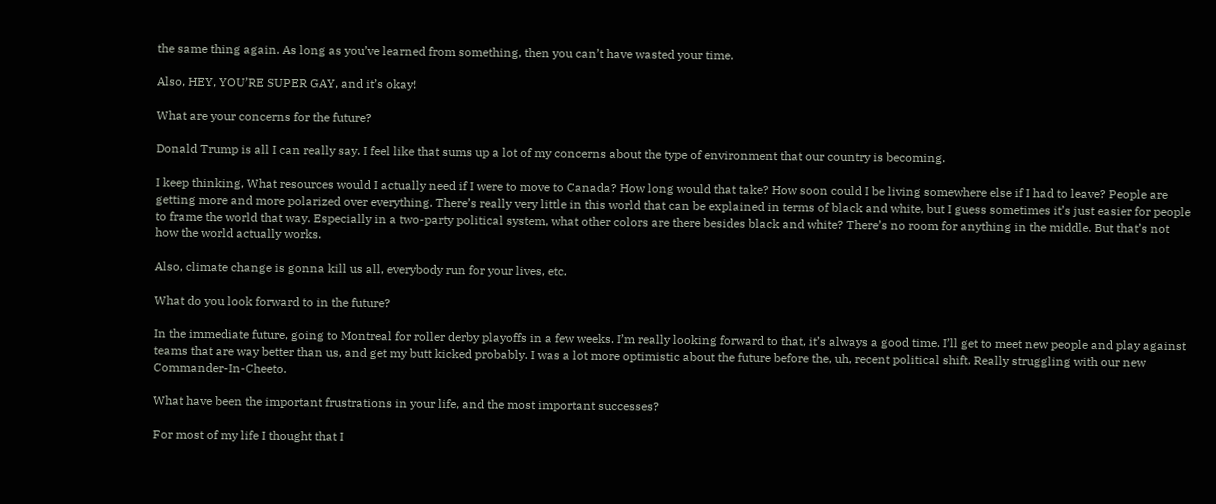the same thing again. As long as you’ve learned from something, then you can’t have wasted your time.

Also, HEY, YOU’RE SUPER GAY, and it’s okay!

What are your concerns for the future?

Donald Trump is all I can really say. I feel like that sums up a lot of my concerns about the type of environment that our country is becoming.

I keep thinking, What resources would I actually need if I were to move to Canada? How long would that take? How soon could I be living somewhere else if I had to leave? People are getting more and more polarized over everything. There’s really very little in this world that can be explained in terms of black and white, but I guess sometimes it’s just easier for people to frame the world that way. Especially in a two-party political system, what other colors are there besides black and white? There’s no room for anything in the middle. But that’s not how the world actually works.

Also, climate change is gonna kill us all, everybody run for your lives, etc.

What do you look forward to in the future?

In the immediate future, going to Montreal for roller derby playoffs in a few weeks. I’m really looking forward to that, it’s always a good time. I’ll get to meet new people and play against teams that are way better than us, and get my butt kicked probably. I was a lot more optimistic about the future before the, uh, recent political shift. Really struggling with our new Commander-In-Cheeto.

What have been the important frustrations in your life, and the most important successes?

For most of my life I thought that I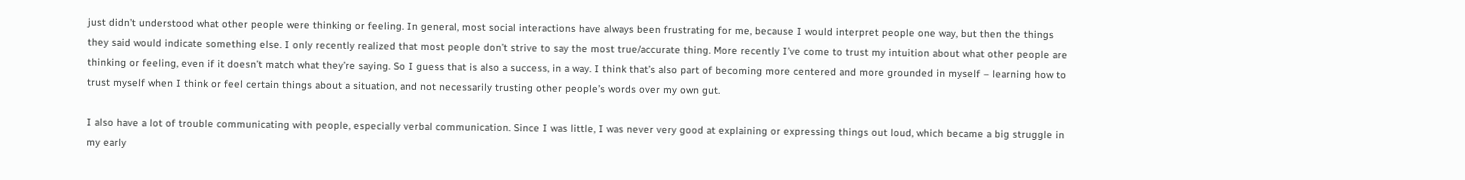just didn’t understood what other people were thinking or feeling. In general, most social interactions have always been frustrating for me, because I would interpret people one way, but then the things they said would indicate something else. I only recently realized that most people don’t strive to say the most true/accurate thing. More recently I’ve come to trust my intuition about what other people are thinking or feeling, even if it doesn’t match what they’re saying. So I guess that is also a success, in a way. I think that’s also part of becoming more centered and more grounded in myself – learning how to trust myself when I think or feel certain things about a situation, and not necessarily trusting other people’s words over my own gut.

I also have a lot of trouble communicating with people, especially verbal communication. Since I was little, I was never very good at explaining or expressing things out loud, which became a big struggle in my early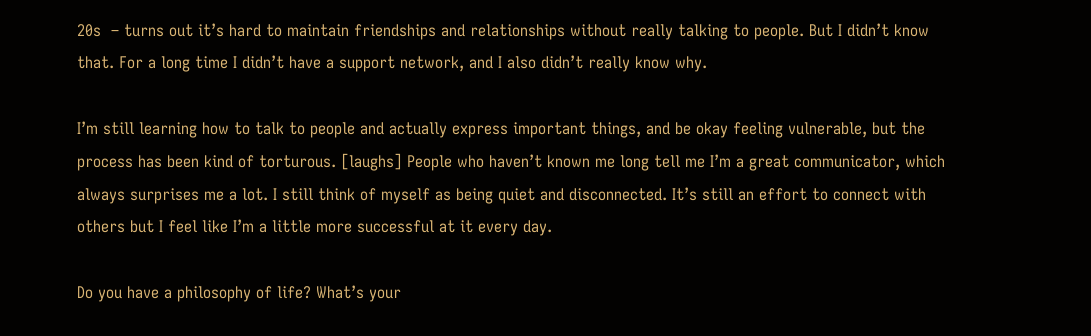20s  – turns out it’s hard to maintain friendships and relationships without really talking to people. But I didn’t know that. For a long time I didn’t have a support network, and I also didn’t really know why.

I’m still learning how to talk to people and actually express important things, and be okay feeling vulnerable, but the process has been kind of torturous. [laughs] People who haven’t known me long tell me I’m a great communicator, which always surprises me a lot. I still think of myself as being quiet and disconnected. It’s still an effort to connect with others but I feel like I’m a little more successful at it every day.

Do you have a philosophy of life? What’s your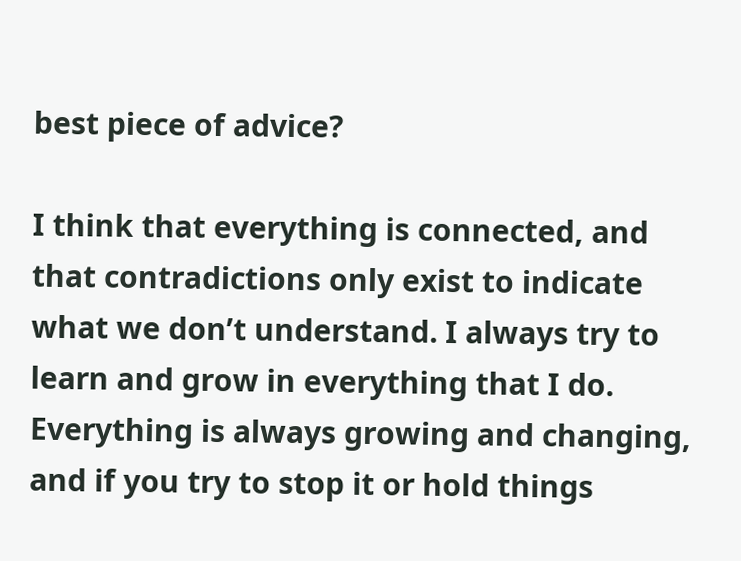best piece of advice?

I think that everything is connected, and that contradictions only exist to indicate what we don’t understand. I always try to learn and grow in everything that I do. Everything is always growing and changing, and if you try to stop it or hold things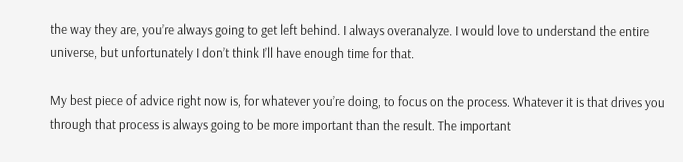the way they are, you’re always going to get left behind. I always overanalyze. I would love to understand the entire universe, but unfortunately I don’t think I’ll have enough time for that.

My best piece of advice right now is, for whatever you’re doing, to focus on the process. Whatever it is that drives you through that process is always going to be more important than the result. The important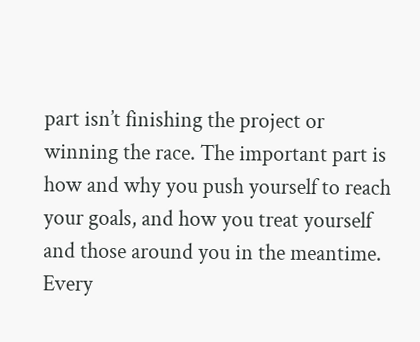part isn’t finishing the project or winning the race. The important part is how and why you push yourself to reach your goals, and how you treat yourself and those around you in the meantime. Every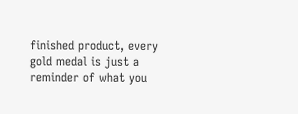finished product, every gold medal is just a reminder of what you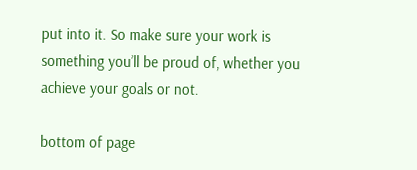put into it. So make sure your work is something you’ll be proud of, whether you achieve your goals or not.

bottom of page